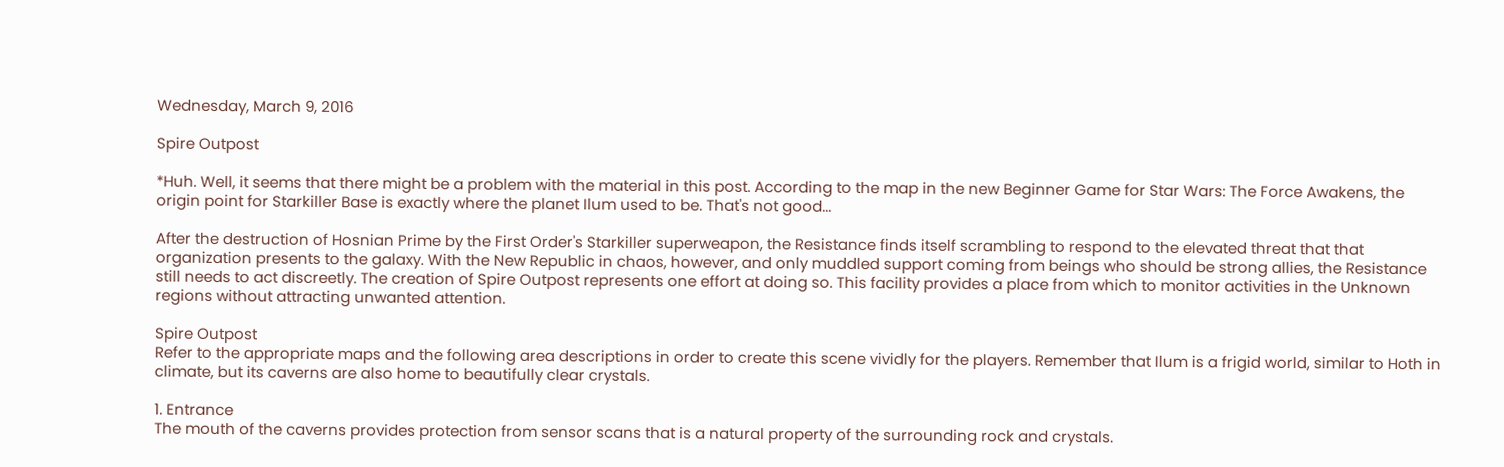Wednesday, March 9, 2016

Spire Outpost

*Huh. Well, it seems that there might be a problem with the material in this post. According to the map in the new Beginner Game for Star Wars: The Force Awakens, the origin point for Starkiller Base is exactly where the planet Ilum used to be. That's not good...

After the destruction of Hosnian Prime by the First Order's Starkiller superweapon, the Resistance finds itself scrambling to respond to the elevated threat that that organization presents to the galaxy. With the New Republic in chaos, however, and only muddled support coming from beings who should be strong allies, the Resistance still needs to act discreetly. The creation of Spire Outpost represents one effort at doing so. This facility provides a place from which to monitor activities in the Unknown regions without attracting unwanted attention.

Spire Outpost
Refer to the appropriate maps and the following area descriptions in order to create this scene vividly for the players. Remember that Ilum is a frigid world, similar to Hoth in climate, but its caverns are also home to beautifully clear crystals.

1. Entrance
The mouth of the caverns provides protection from sensor scans that is a natural property of the surrounding rock and crystals.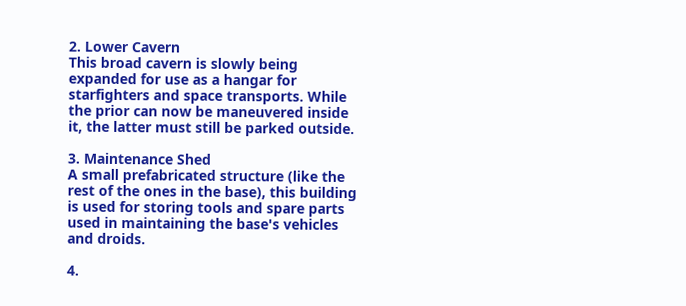2. Lower Cavern
This broad cavern is slowly being expanded for use as a hangar for starfighters and space transports. While the prior can now be maneuvered inside it, the latter must still be parked outside.

3. Maintenance Shed
A small prefabricated structure (like the rest of the ones in the base), this building is used for storing tools and spare parts used in maintaining the base's vehicles and droids.

4.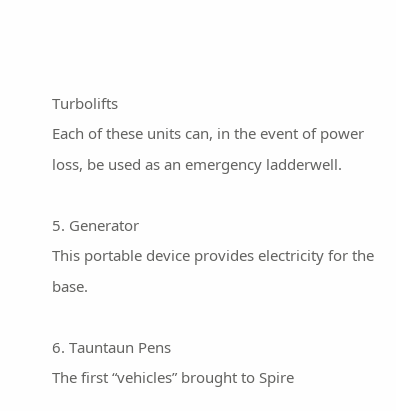Turbolifts
Each of these units can, in the event of power loss, be used as an emergency ladderwell.

5. Generator
This portable device provides electricity for the base.

6. Tauntaun Pens
The first “vehicles” brought to Spire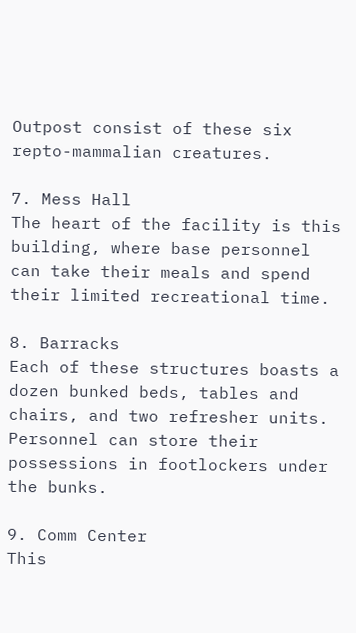Outpost consist of these six repto-mammalian creatures.

7. Mess Hall
The heart of the facility is this building, where base personnel can take their meals and spend their limited recreational time.

8. Barracks
Each of these structures boasts a dozen bunked beds, tables and chairs, and two refresher units. Personnel can store their possessions in footlockers under the bunks.

9. Comm Center
This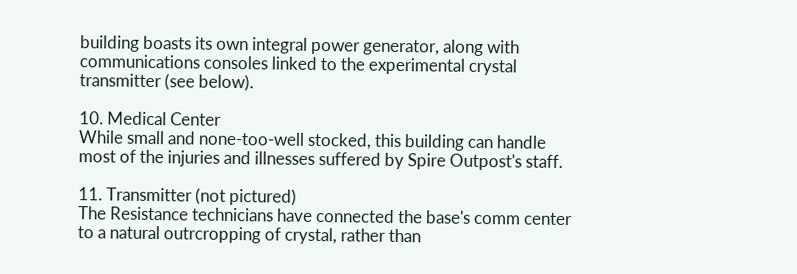building boasts its own integral power generator, along with communications consoles linked to the experimental crystal transmitter (see below).

10. Medical Center
While small and none-too-well stocked, this building can handle most of the injuries and illnesses suffered by Spire Outpost's staff.

11. Transmitter (not pictured)
The Resistance technicians have connected the base's comm center to a natural outrcropping of crystal, rather than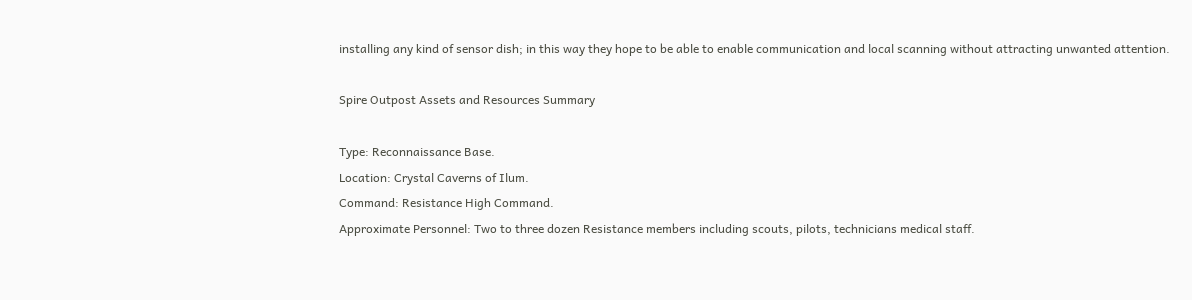installing any kind of sensor dish; in this way they hope to be able to enable communication and local scanning without attracting unwanted attention.

Spire Outpost Assets and Resources Summary

Type: Reconnaissance Base.
Location: Crystal Caverns of Ilum.
Command: Resistance High Command.
Approximate Personnel: Two to three dozen Resistance members including scouts, pilots, technicians medical staff.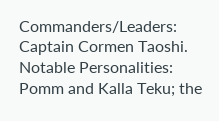Commanders/Leaders: Captain Cormen Taoshi.
Notable Personalities: Pomm and Kalla Teku; the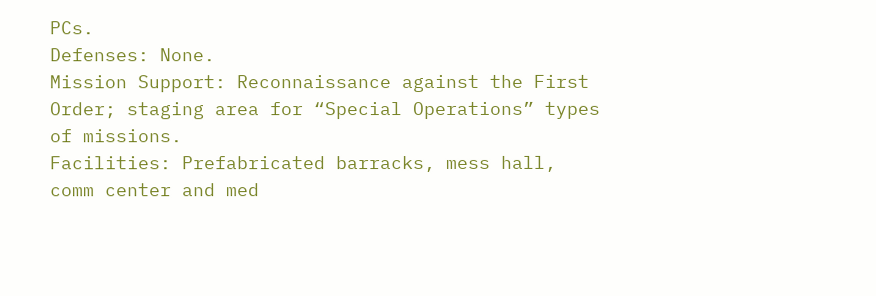PCs.
Defenses: None.
Mission Support: Reconnaissance against the First Order; staging area for “Special Operations” types of missions.
Facilities: Prefabricated barracks, mess hall, comm center and med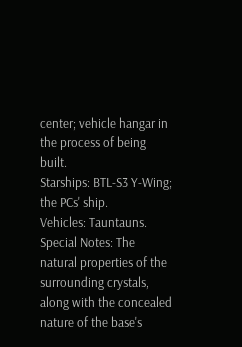center; vehicle hangar in the process of being built.
Starships: BTL-S3 Y-Wing; the PCs' ship.
Vehicles: Tauntauns.
Special Notes: The natural properties of the surrounding crystals, along with the concealed nature of the base's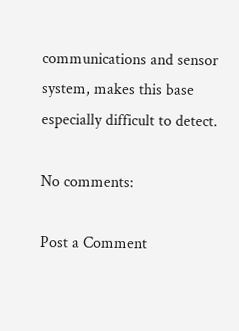communications and sensor system, makes this base especially difficult to detect.

No comments:

Post a Comment